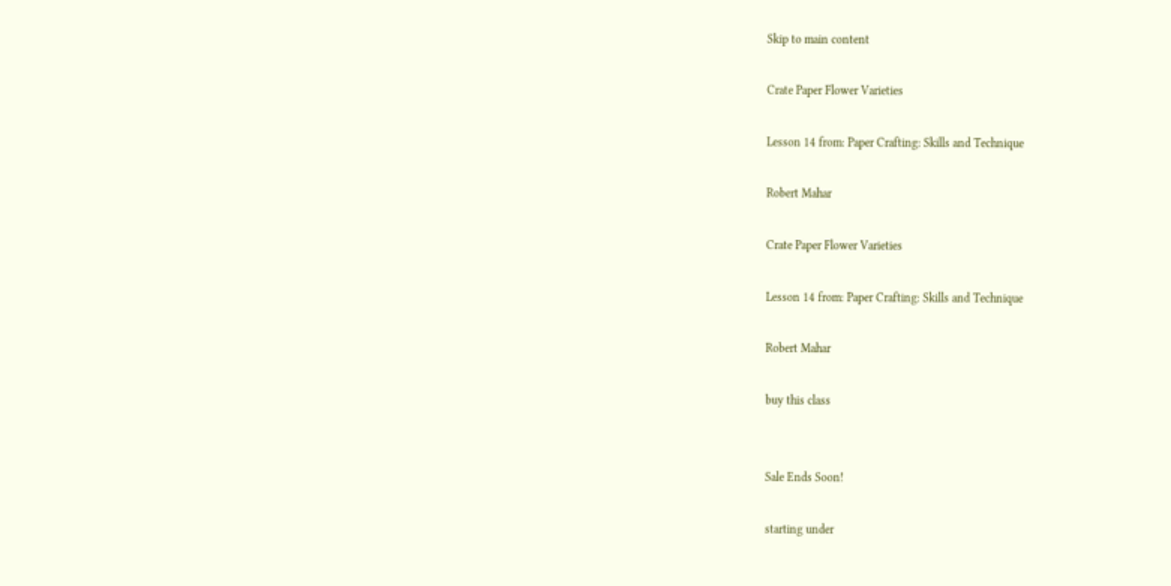Skip to main content

Crate Paper Flower Varieties

Lesson 14 from: Paper Crafting: Skills and Technique

Robert Mahar

Crate Paper Flower Varieties

Lesson 14 from: Paper Crafting: Skills and Technique

Robert Mahar

buy this class


Sale Ends Soon!

starting under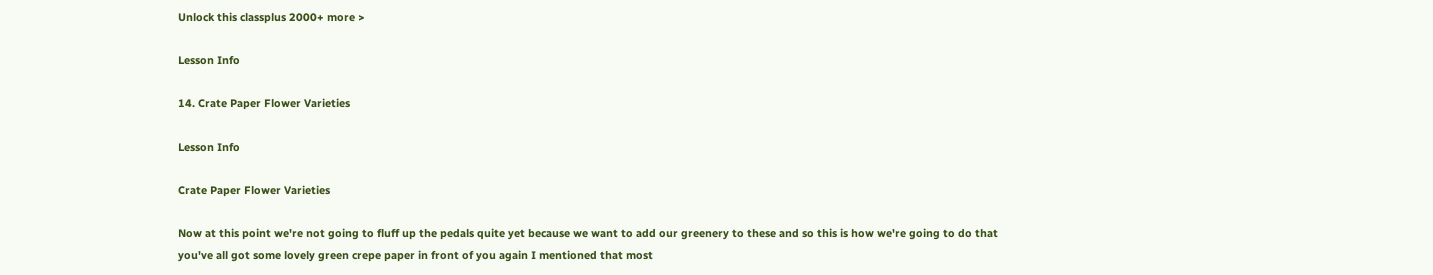Unlock this classplus 2000+ more >

Lesson Info

14. Crate Paper Flower Varieties

Lesson Info

Crate Paper Flower Varieties

Now at this point we're not going to fluff up the pedals quite yet because we want to add our greenery to these and so this is how we're going to do that you've all got some lovely green crepe paper in front of you again I mentioned that most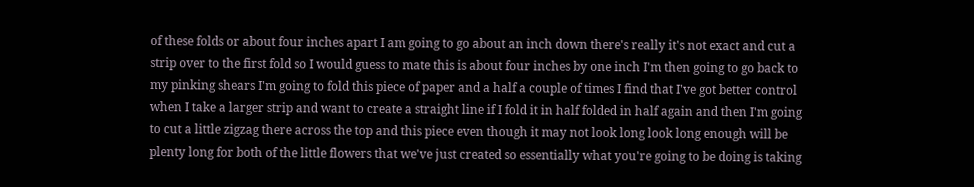of these folds or about four inches apart I am going to go about an inch down there's really it's not exact and cut a strip over to the first fold so I would guess to mate this is about four inches by one inch I'm then going to go back to my pinking shears I'm going to fold this piece of paper and a half a couple of times I find that I've got better control when I take a larger strip and want to create a straight line if I fold it in half folded in half again and then I'm going to cut a little zigzag there across the top and this piece even though it may not look long look long enough will be plenty long for both of the little flowers that we've just created so essentially what you're going to be doing is taking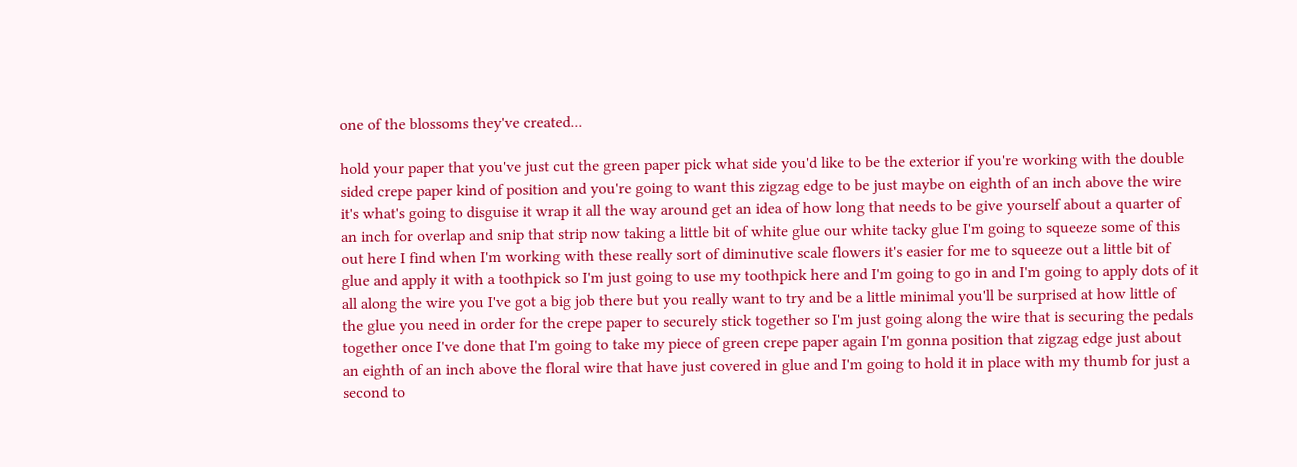one of the blossoms they've created...

hold your paper that you've just cut the green paper pick what side you'd like to be the exterior if you're working with the double sided crepe paper kind of position and you're going to want this zigzag edge to be just maybe on eighth of an inch above the wire it's what's going to disguise it wrap it all the way around get an idea of how long that needs to be give yourself about a quarter of an inch for overlap and snip that strip now taking a little bit of white glue our white tacky glue I'm going to squeeze some of this out here I find when I'm working with these really sort of diminutive scale flowers it's easier for me to squeeze out a little bit of glue and apply it with a toothpick so I'm just going to use my toothpick here and I'm going to go in and I'm going to apply dots of it all along the wire you I've got a big job there but you really want to try and be a little minimal you'll be surprised at how little of the glue you need in order for the crepe paper to securely stick together so I'm just going along the wire that is securing the pedals together once I've done that I'm going to take my piece of green crepe paper again I'm gonna position that zigzag edge just about an eighth of an inch above the floral wire that have just covered in glue and I'm going to hold it in place with my thumb for just a second to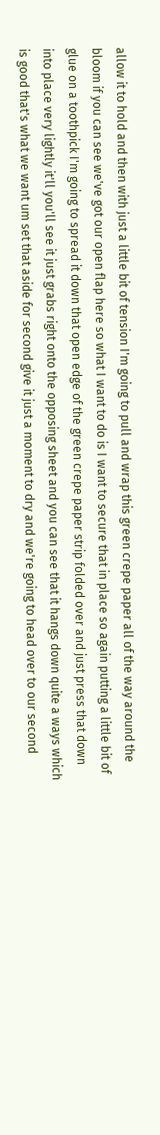allow it to hold and then with just a little bit of tension I'm going to pull and wrap this green crepe paper all of the way around the bloom if you can see we've got our open flap here so what I want to do is I want to secure that in place so again putting a little bit of glue on a toothpick I'm going to spread it down that open edge of the green crepe paper strip folded over and just press that down into place very lightly it'll you'll see it just grabs right onto the opposing sheet and you can see that it hangs down quite a ways which is good that's what we want um set that aside for second give it just a moment to dry and we're going to head over to our second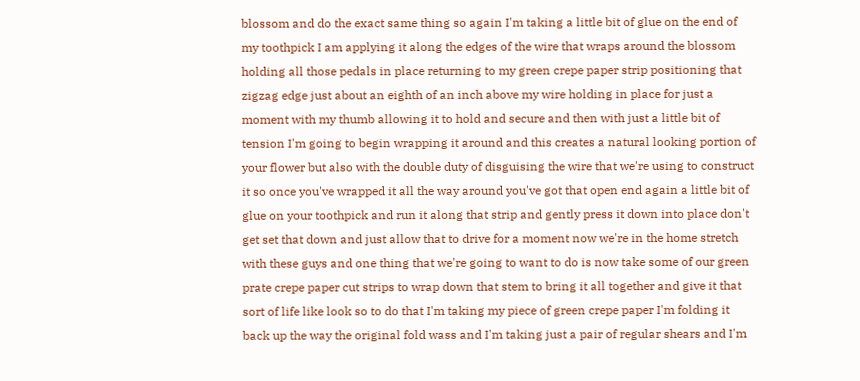blossom and do the exact same thing so again I'm taking a little bit of glue on the end of my toothpick I am applying it along the edges of the wire that wraps around the blossom holding all those pedals in place returning to my green crepe paper strip positioning that zigzag edge just about an eighth of an inch above my wire holding in place for just a moment with my thumb allowing it to hold and secure and then with just a little bit of tension I'm going to begin wrapping it around and this creates a natural looking portion of your flower but also with the double duty of disguising the wire that we're using to construct it so once you've wrapped it all the way around you've got that open end again a little bit of glue on your toothpick and run it along that strip and gently press it down into place don't get set that down and just allow that to drive for a moment now we're in the home stretch with these guys and one thing that we're going to want to do is now take some of our green prate crepe paper cut strips to wrap down that stem to bring it all together and give it that sort of life like look so to do that I'm taking my piece of green crepe paper I'm folding it back up the way the original fold wass and I'm taking just a pair of regular shears and I'm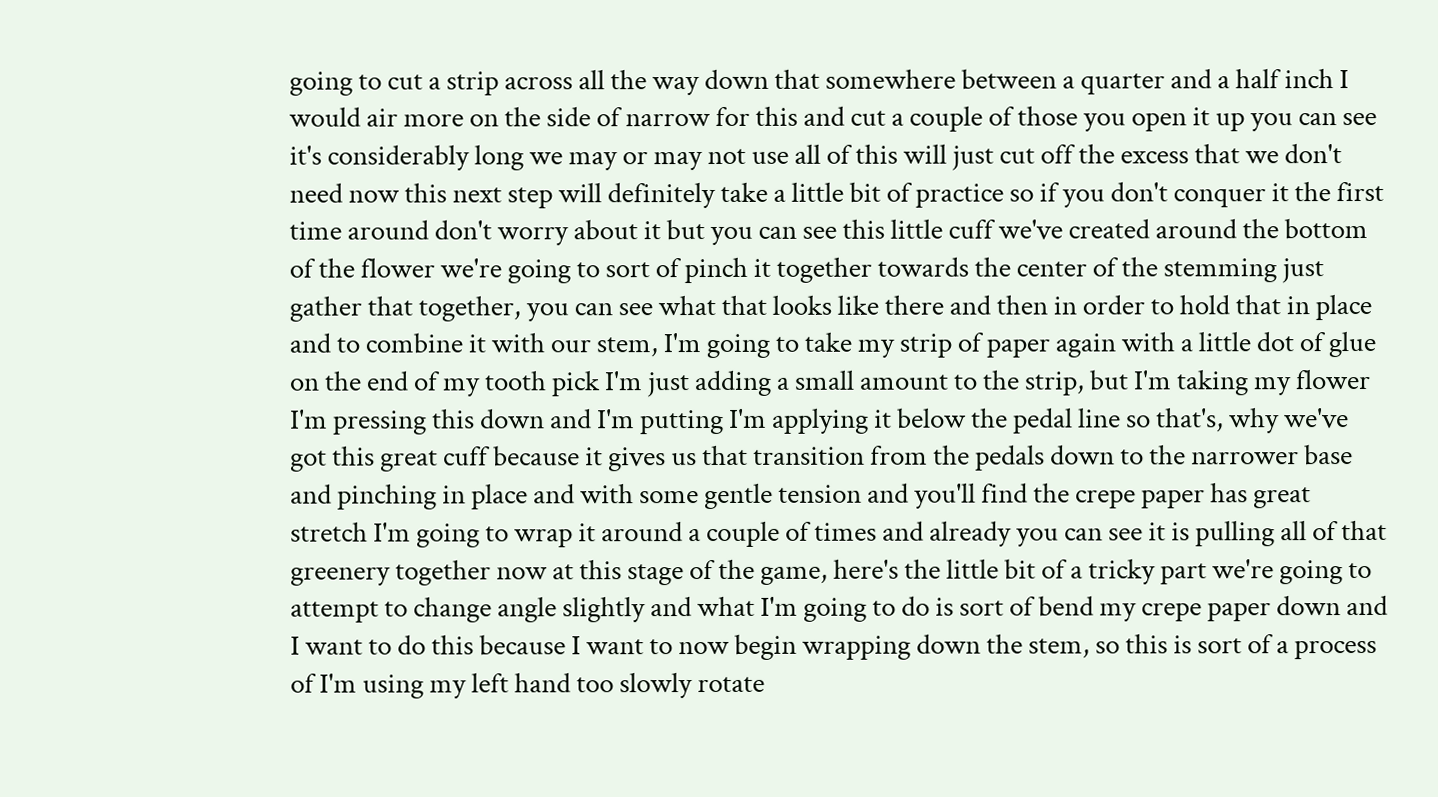going to cut a strip across all the way down that somewhere between a quarter and a half inch I would air more on the side of narrow for this and cut a couple of those you open it up you can see it's considerably long we may or may not use all of this will just cut off the excess that we don't need now this next step will definitely take a little bit of practice so if you don't conquer it the first time around don't worry about it but you can see this little cuff we've created around the bottom of the flower we're going to sort of pinch it together towards the center of the stemming just gather that together, you can see what that looks like there and then in order to hold that in place and to combine it with our stem, I'm going to take my strip of paper again with a little dot of glue on the end of my tooth pick I'm just adding a small amount to the strip, but I'm taking my flower I'm pressing this down and I'm putting I'm applying it below the pedal line so that's, why we've got this great cuff because it gives us that transition from the pedals down to the narrower base and pinching in place and with some gentle tension and you'll find the crepe paper has great stretch I'm going to wrap it around a couple of times and already you can see it is pulling all of that greenery together now at this stage of the game, here's the little bit of a tricky part we're going to attempt to change angle slightly and what I'm going to do is sort of bend my crepe paper down and I want to do this because I want to now begin wrapping down the stem, so this is sort of a process of I'm using my left hand too slowly rotate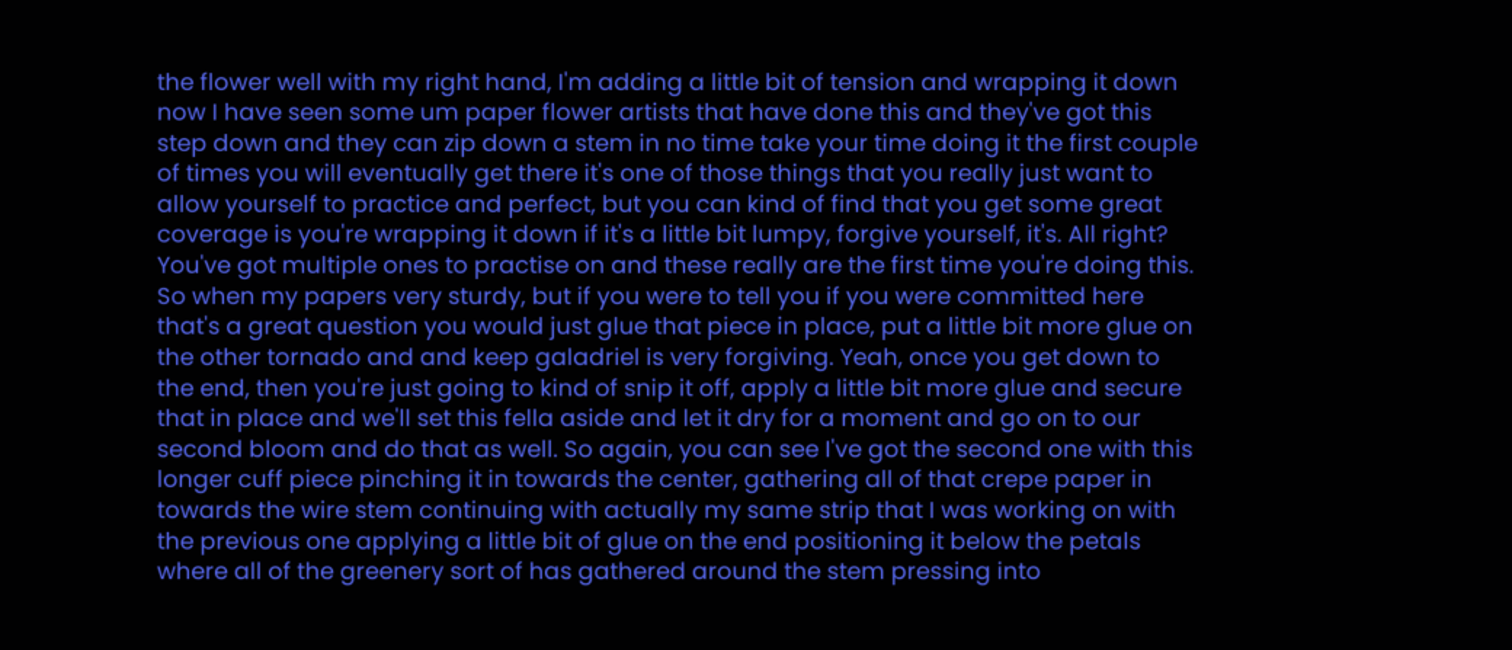the flower well with my right hand, I'm adding a little bit of tension and wrapping it down now I have seen some um paper flower artists that have done this and they've got this step down and they can zip down a stem in no time take your time doing it the first couple of times you will eventually get there it's one of those things that you really just want to allow yourself to practice and perfect, but you can kind of find that you get some great coverage is you're wrapping it down if it's a little bit lumpy, forgive yourself, it's. All right? You've got multiple ones to practise on and these really are the first time you're doing this. So when my papers very sturdy, but if you were to tell you if you were committed here that's a great question you would just glue that piece in place, put a little bit more glue on the other tornado and and keep galadriel is very forgiving. Yeah, once you get down to the end, then you're just going to kind of snip it off, apply a little bit more glue and secure that in place and we'll set this fella aside and let it dry for a moment and go on to our second bloom and do that as well. So again, you can see I've got the second one with this longer cuff piece pinching it in towards the center, gathering all of that crepe paper in towards the wire stem continuing with actually my same strip that I was working on with the previous one applying a little bit of glue on the end positioning it below the petals where all of the greenery sort of has gathered around the stem pressing into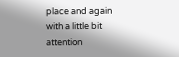place and again with a little bit attention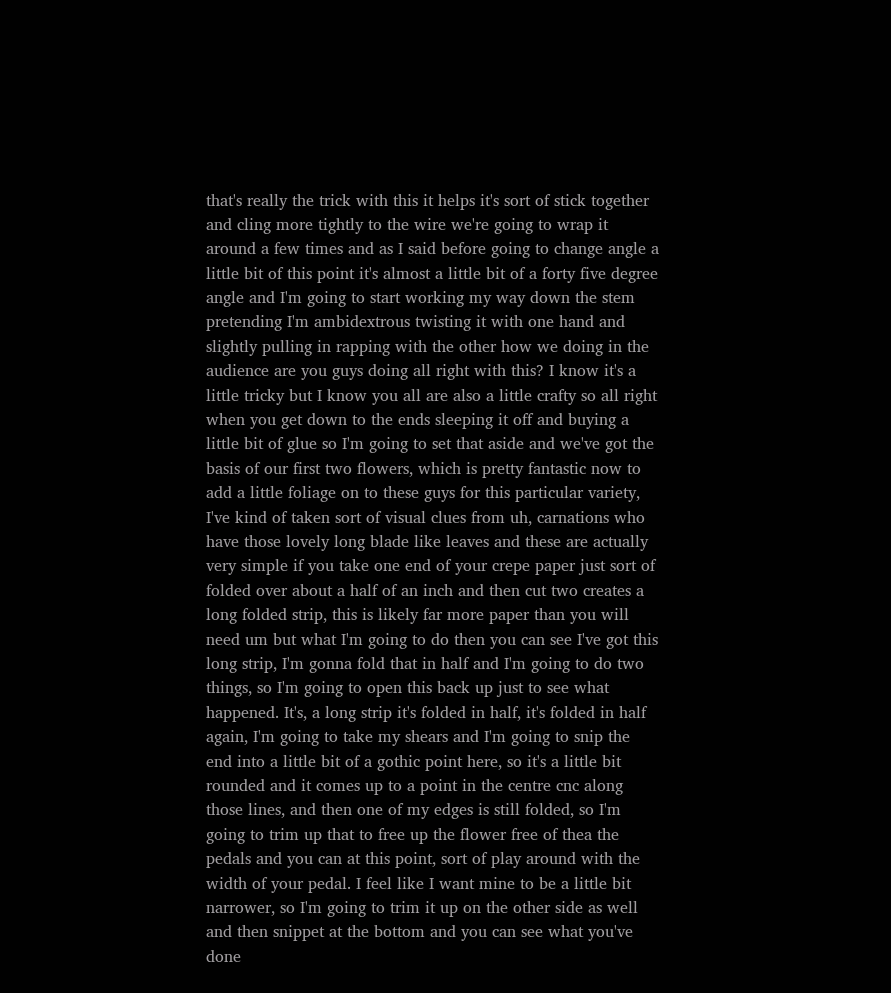that's really the trick with this it helps it's sort of stick together and cling more tightly to the wire we're going to wrap it around a few times and as I said before going to change angle a little bit of this point it's almost a little bit of a forty five degree angle and I'm going to start working my way down the stem pretending I'm ambidextrous twisting it with one hand and slightly pulling in rapping with the other how we doing in the audience are you guys doing all right with this? I know it's a little tricky but I know you all are also a little crafty so all right when you get down to the ends sleeping it off and buying a little bit of glue so I'm going to set that aside and we've got the basis of our first two flowers, which is pretty fantastic now to add a little foliage on to these guys for this particular variety, I've kind of taken sort of visual clues from uh, carnations who have those lovely long blade like leaves and these are actually very simple if you take one end of your crepe paper just sort of folded over about a half of an inch and then cut two creates a long folded strip, this is likely far more paper than you will need um but what I'm going to do then you can see I've got this long strip, I'm gonna fold that in half and I'm going to do two things, so I'm going to open this back up just to see what happened. It's, a long strip it's folded in half, it's folded in half again, I'm going to take my shears and I'm going to snip the end into a little bit of a gothic point here, so it's a little bit rounded and it comes up to a point in the centre cnc along those lines, and then one of my edges is still folded, so I'm going to trim up that to free up the flower free of thea the pedals and you can at this point, sort of play around with the width of your pedal. I feel like I want mine to be a little bit narrower, so I'm going to trim it up on the other side as well and then snippet at the bottom and you can see what you've done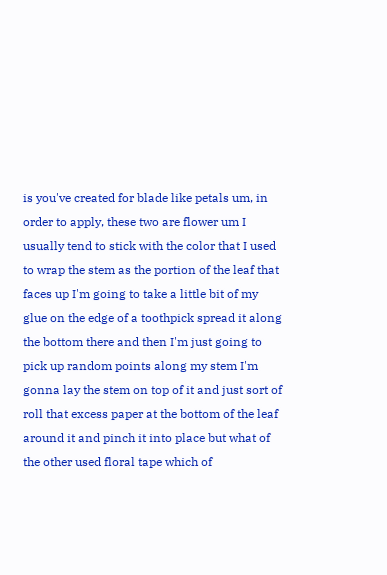is you've created for blade like petals um, in order to apply, these two are flower um I usually tend to stick with the color that I used to wrap the stem as the portion of the leaf that faces up I'm going to take a little bit of my glue on the edge of a toothpick spread it along the bottom there and then I'm just going to pick up random points along my stem I'm gonna lay the stem on top of it and just sort of roll that excess paper at the bottom of the leaf around it and pinch it into place but what of the other used floral tape which of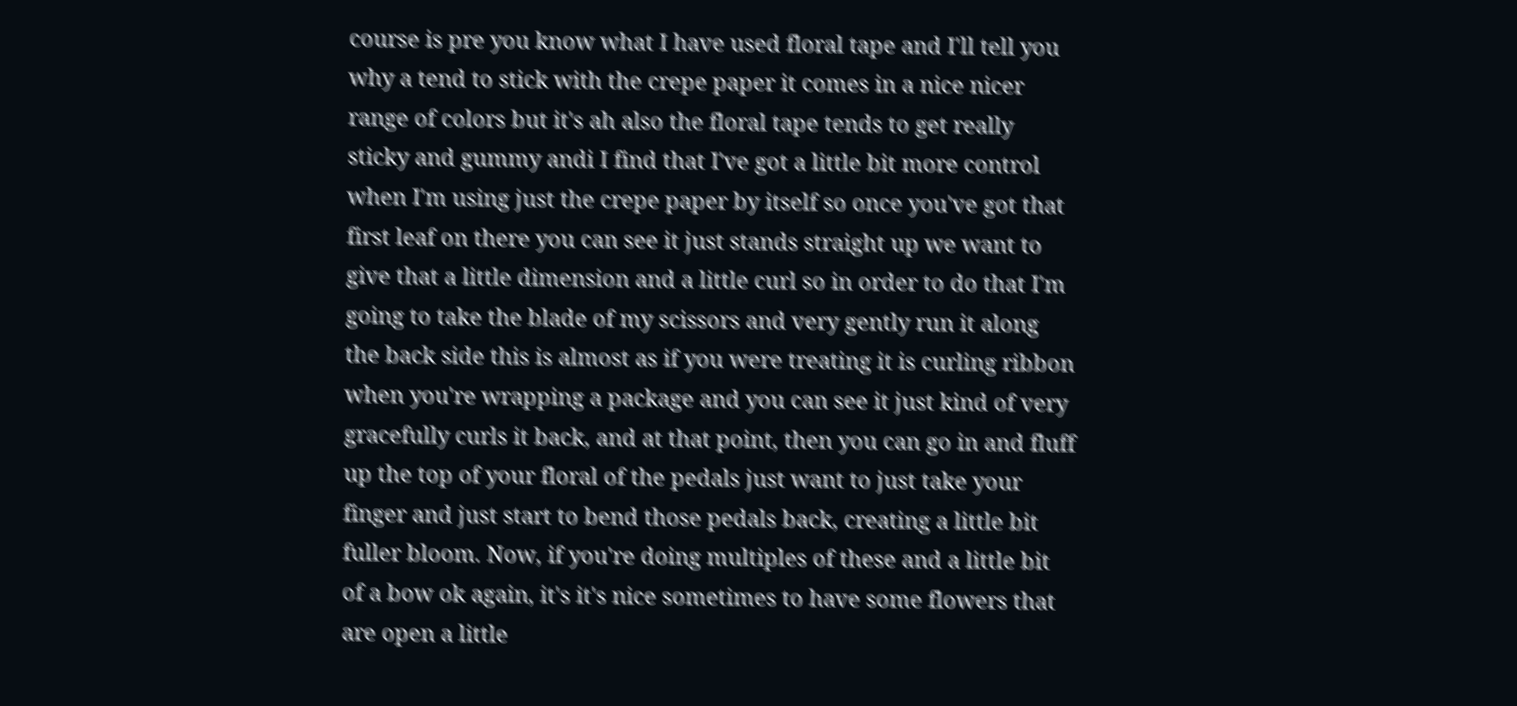course is pre you know what I have used floral tape and I'll tell you why a tend to stick with the crepe paper it comes in a nice nicer range of colors but it's ah also the floral tape tends to get really sticky and gummy andi I find that I've got a little bit more control when I'm using just the crepe paper by itself so once you've got that first leaf on there you can see it just stands straight up we want to give that a little dimension and a little curl so in order to do that I'm going to take the blade of my scissors and very gently run it along the back side this is almost as if you were treating it is curling ribbon when you're wrapping a package and you can see it just kind of very gracefully curls it back, and at that point, then you can go in and fluff up the top of your floral of the pedals just want to just take your finger and just start to bend those pedals back, creating a little bit fuller bloom. Now, if you're doing multiples of these and a little bit of a bow ok again, it's it's nice sometimes to have some flowers that are open a little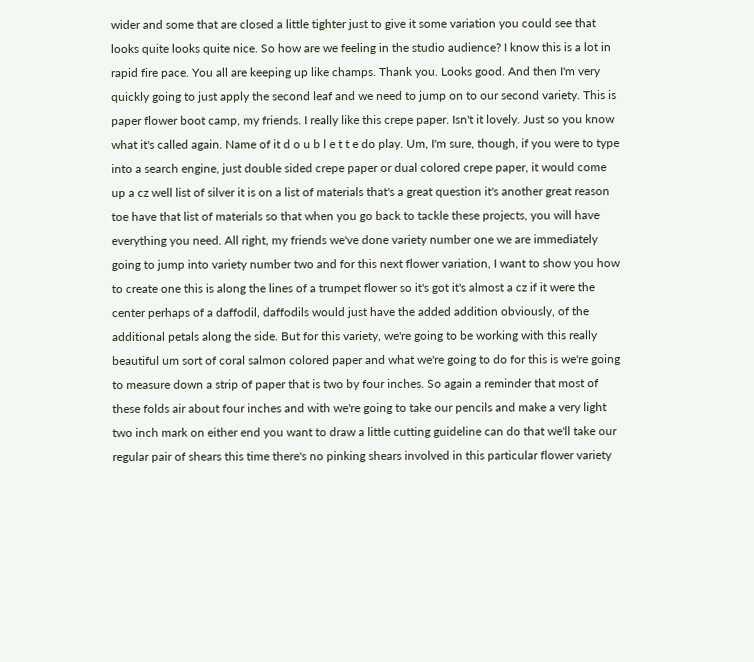wider and some that are closed a little tighter just to give it some variation you could see that looks quite looks quite nice. So how are we feeling in the studio audience? I know this is a lot in rapid fire pace. You all are keeping up like champs. Thank you. Looks good. And then I'm very quickly going to just apply the second leaf and we need to jump on to our second variety. This is paper flower boot camp, my friends. I really like this crepe paper. Isn't it lovely. Just so you know what it's called again. Name of it d o u b l e t t e do play. Um, I'm sure, though, if you were to type into a search engine, just double sided crepe paper or dual colored crepe paper, it would come up a cz well list of silver it is on a list of materials that's a great question it's another great reason toe have that list of materials so that when you go back to tackle these projects, you will have everything you need. All right, my friends we've done variety number one we are immediately going to jump into variety number two and for this next flower variation, I want to show you how to create one this is along the lines of a trumpet flower so it's got it's almost a cz if it were the center perhaps of a daffodil, daffodils would just have the added addition obviously, of the additional petals along the side. But for this variety, we're going to be working with this really beautiful um sort of coral salmon colored paper and what we're going to do for this is we're going to measure down a strip of paper that is two by four inches. So again a reminder that most of these folds air about four inches and with we're going to take our pencils and make a very light two inch mark on either end you want to draw a little cutting guideline can do that we'll take our regular pair of shears this time there's no pinking shears involved in this particular flower variety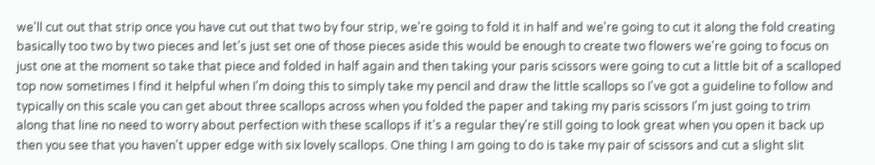we'll cut out that strip once you have cut out that two by four strip, we're going to fold it in half and we're going to cut it along the fold creating basically too two by two pieces and let's just set one of those pieces aside this would be enough to create two flowers we're going to focus on just one at the moment so take that piece and folded in half again and then taking your paris scissors were going to cut a little bit of a scalloped top now sometimes I find it helpful when I'm doing this to simply take my pencil and draw the little scallops so I've got a guideline to follow and typically on this scale you can get about three scallops across when you folded the paper and taking my paris scissors I'm just going to trim along that line no need to worry about perfection with these scallops if it's a regular they're still going to look great when you open it back up then you see that you haven't upper edge with six lovely scallops. One thing I am going to do is take my pair of scissors and cut a slight slit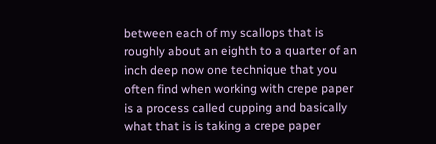between each of my scallops that is roughly about an eighth to a quarter of an inch deep now one technique that you often find when working with crepe paper is a process called cupping and basically what that is is taking a crepe paper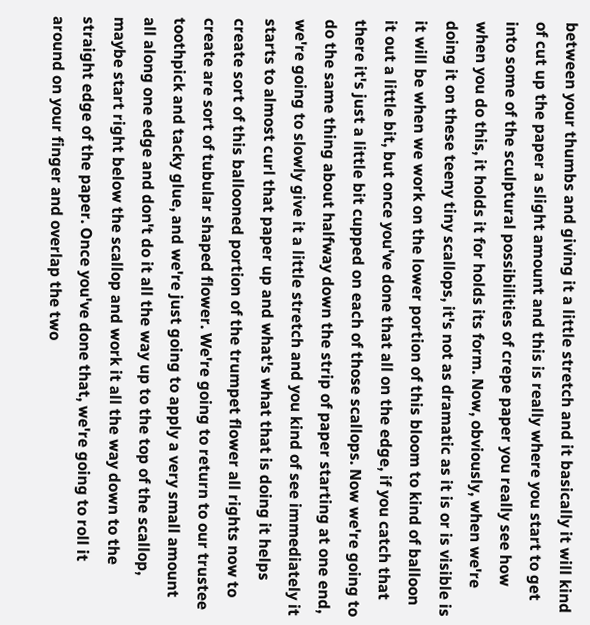between your thumbs and giving it a little stretch and it basically it will kind of cut up the paper a slight amount and this is really where you start to get into some of the sculptural possibilities of crepe paper you really see how when you do this, it holds it for holds its form. Now, obviously, when we're doing it on these teeny tiny scallops, it's not as dramatic as it is or is visible is it will be when we work on the lower portion of this bloom to kind of balloon it out a little bit, but once you've done that all on the edge, if you catch that there it's just a little bit cupped on each of those scallops. Now we're going to do the same thing about halfway down the strip of paper starting at one end, we're going to slowly give it a little stretch and you kind of see immediately it starts to almost curl that paper up and what's what that is doing it helps create sort of this ballooned portion of the trumpet flower all rights now to create are sort of tubular shaped flower. We're going to return to our trustee toothpick and tacky glue, and we're just going to apply a very small amount all along one edge and don't do it all the way up to the top of the scallop, maybe start right below the scallop and work it all the way down to the straight edge of the paper. Once you've done that, we're going to roll it around on your finger and overlap the two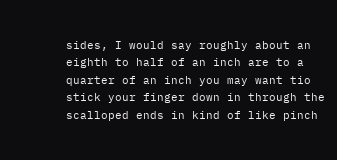sides, I would say roughly about an eighth to half of an inch are to a quarter of an inch you may want tio stick your finger down in through the scalloped ends in kind of like pinch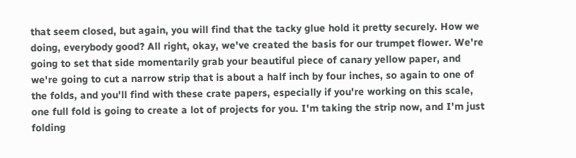that seem closed, but again, you will find that the tacky glue hold it pretty securely. How we doing, everybody good? All right, okay, we've created the basis for our trumpet flower. We're going to set that side momentarily grab your beautiful piece of canary yellow paper, and we're going to cut a narrow strip that is about a half inch by four inches, so again to one of the folds, and you'll find with these crate papers, especially if you're working on this scale, one full fold is going to create a lot of projects for you. I'm taking the strip now, and I'm just folding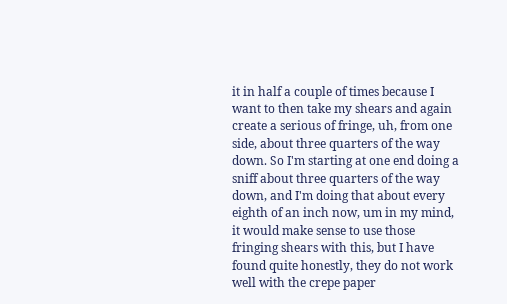it in half a couple of times because I want to then take my shears and again create a serious of fringe, uh, from one side, about three quarters of the way down. So I'm starting at one end doing a sniff about three quarters of the way down, and I'm doing that about every eighth of an inch now, um in my mind, it would make sense to use those fringing shears with this, but I have found quite honestly, they do not work well with the crepe paper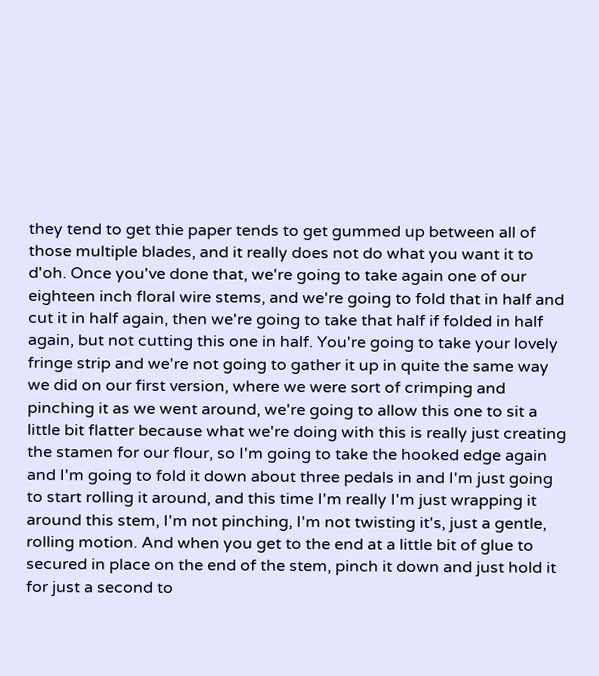they tend to get thie paper tends to get gummed up between all of those multiple blades, and it really does not do what you want it to d'oh. Once you've done that, we're going to take again one of our eighteen inch floral wire stems, and we're going to fold that in half and cut it in half again, then we're going to take that half if folded in half again, but not cutting this one in half. You're going to take your lovely fringe strip and we're not going to gather it up in quite the same way we did on our first version, where we were sort of crimping and pinching it as we went around, we're going to allow this one to sit a little bit flatter because what we're doing with this is really just creating the stamen for our flour, so I'm going to take the hooked edge again and I'm going to fold it down about three pedals in and I'm just going to start rolling it around, and this time I'm really I'm just wrapping it around this stem, I'm not pinching, I'm not twisting it's, just a gentle, rolling motion. And when you get to the end at a little bit of glue to secured in place on the end of the stem, pinch it down and just hold it for just a second to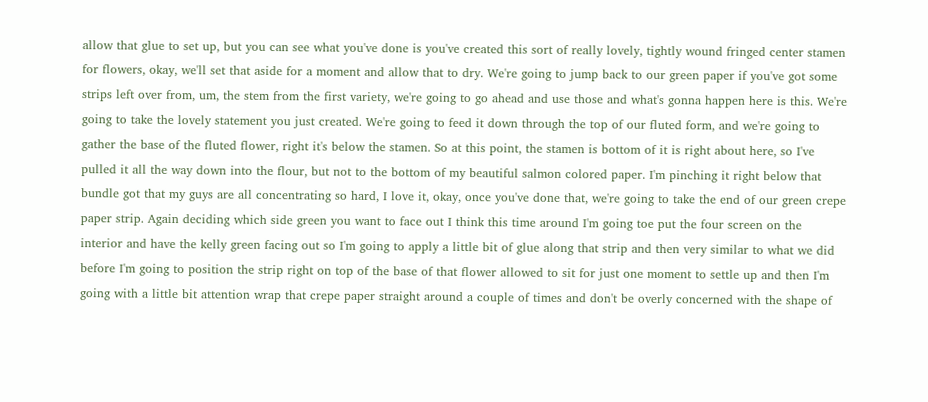allow that glue to set up, but you can see what you've done is you've created this sort of really lovely, tightly wound fringed center stamen for flowers, okay, we'll set that aside for a moment and allow that to dry. We're going to jump back to our green paper if you've got some strips left over from, um, the stem from the first variety, we're going to go ahead and use those and what's gonna happen here is this. We're going to take the lovely statement you just created. We're going to feed it down through the top of our fluted form, and we're going to gather the base of the fluted flower, right it's below the stamen. So at this point, the stamen is bottom of it is right about here, so I've pulled it all the way down into the flour, but not to the bottom of my beautiful salmon colored paper. I'm pinching it right below that bundle got that my guys are all concentrating so hard, I love it, okay, once you've done that, we're going to take the end of our green crepe paper strip. Again deciding which side green you want to face out I think this time around I'm going toe put the four screen on the interior and have the kelly green facing out so I'm going to apply a little bit of glue along that strip and then very similar to what we did before I'm going to position the strip right on top of the base of that flower allowed to sit for just one moment to settle up and then I'm going with a little bit attention wrap that crepe paper straight around a couple of times and don't be overly concerned with the shape of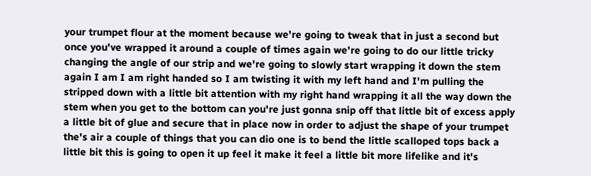your trumpet flour at the moment because we're going to tweak that in just a second but once you've wrapped it around a couple of times again we're going to do our little tricky changing the angle of our strip and we're going to slowly start wrapping it down the stem again I am I am right handed so I am twisting it with my left hand and I'm pulling the stripped down with a little bit attention with my right hand wrapping it all the way down the stem when you get to the bottom can you're just gonna snip off that little bit of excess apply a little bit of glue and secure that in place now in order to adjust the shape of your trumpet the's air a couple of things that you can dio one is to bend the little scalloped tops back a little bit this is going to open it up feel it make it feel a little bit more lifelike and it's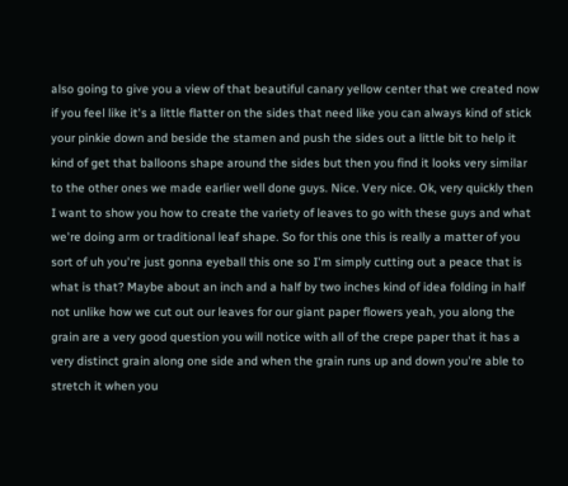also going to give you a view of that beautiful canary yellow center that we created now if you feel like it's a little flatter on the sides that need like you can always kind of stick your pinkie down and beside the stamen and push the sides out a little bit to help it kind of get that balloons shape around the sides but then you find it looks very similar to the other ones we made earlier well done guys. Nice. Very nice. Ok, very quickly then I want to show you how to create the variety of leaves to go with these guys and what we're doing arm or traditional leaf shape. So for this one this is really a matter of you sort of uh you're just gonna eyeball this one so I'm simply cutting out a peace that is what is that? Maybe about an inch and a half by two inches kind of idea folding in half not unlike how we cut out our leaves for our giant paper flowers yeah, you along the grain are a very good question you will notice with all of the crepe paper that it has a very distinct grain along one side and when the grain runs up and down you're able to stretch it when you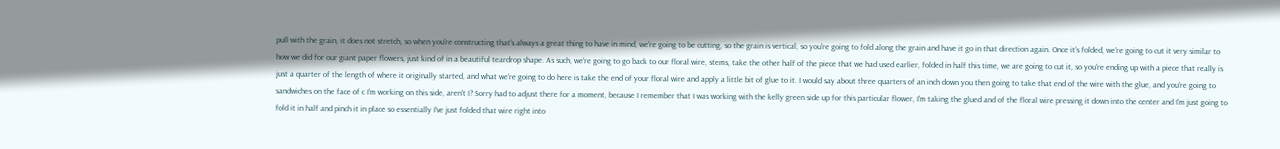pull with the grain, it does not stretch, so when you're constructing that's always a great thing to have in mind, we're going to be cutting, so the grain is vertical, so you're going to fold along the grain and have it go in that direction again. Once it's folded, we're going to cut it very similar to how we did for our giant paper flowers, just kind of in a beautiful teardrop shape. As such, we're going to go back to our floral wire, stems, take the other half of the piece that we had used earlier, folded in half this time, we are going to cut it, so you're ending up with a piece that really is just a quarter of the length of where it originally started, and what we're going to do here is take the end of your floral wire and apply a little bit of glue to it. I would say about three quarters of an inch down you then going to take that end of the wire with the glue, and you're going to sandwiches on the face of c I'm working on this side, aren't I? Sorry had to adjust there for a moment, because I remember that I was working with the kelly green side up for this particular flower, I'm taking the glued and of the floral wire pressing it down into the center and I'm just going to fold it in half and pinch it in place so essentially I've just folded that wire right into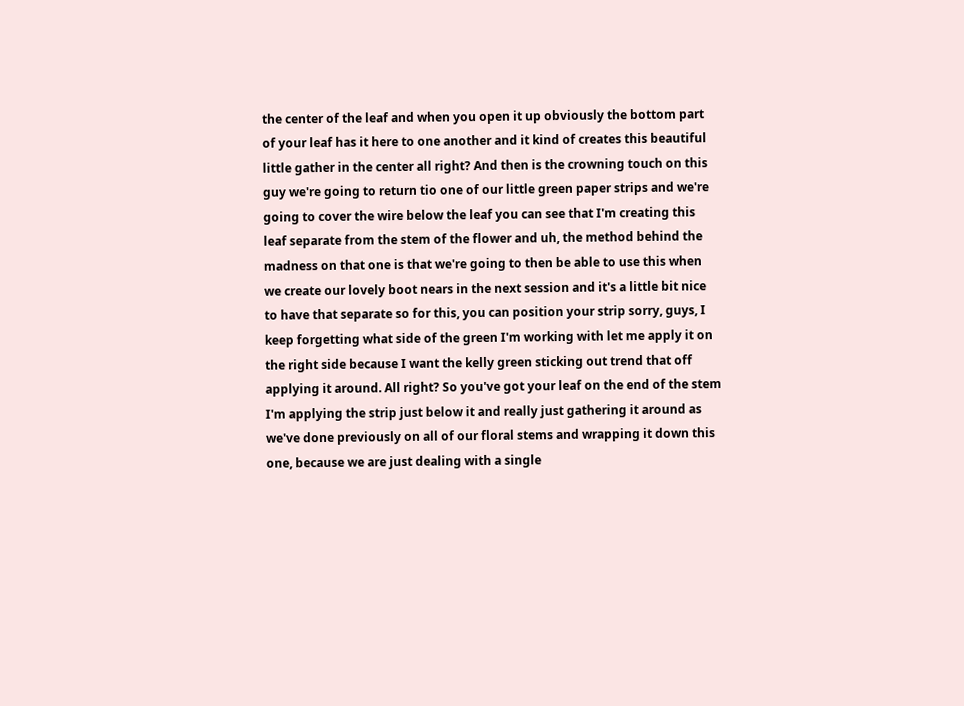the center of the leaf and when you open it up obviously the bottom part of your leaf has it here to one another and it kind of creates this beautiful little gather in the center all right? And then is the crowning touch on this guy we're going to return tio one of our little green paper strips and we're going to cover the wire below the leaf you can see that I'm creating this leaf separate from the stem of the flower and uh, the method behind the madness on that one is that we're going to then be able to use this when we create our lovely boot nears in the next session and it's a little bit nice to have that separate so for this, you can position your strip sorry, guys, I keep forgetting what side of the green I'm working with let me apply it on the right side because I want the kelly green sticking out trend that off applying it around. All right? So you've got your leaf on the end of the stem I'm applying the strip just below it and really just gathering it around as we've done previously on all of our floral stems and wrapping it down this one, because we are just dealing with a single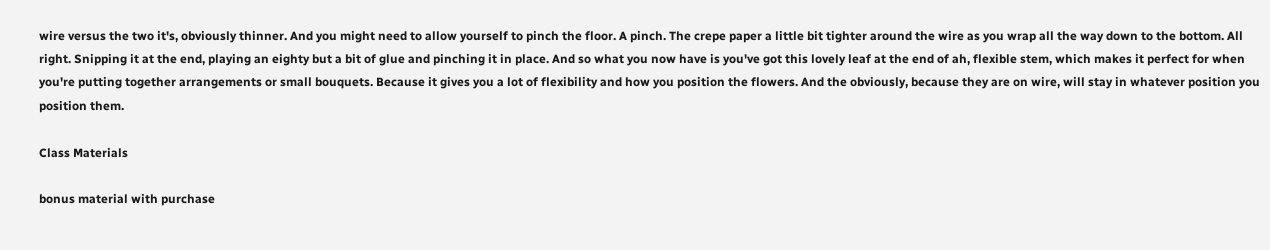wire versus the two it's, obviously thinner. And you might need to allow yourself to pinch the floor. A pinch. The crepe paper a little bit tighter around the wire as you wrap all the way down to the bottom. All right. Snipping it at the end, playing an eighty but a bit of glue and pinching it in place. And so what you now have is you've got this lovely leaf at the end of ah, flexible stem, which makes it perfect for when you're putting together arrangements or small bouquets. Because it gives you a lot of flexibility and how you position the flowers. And the obviously, because they are on wire, will stay in whatever position you position them.

Class Materials

bonus material with purchase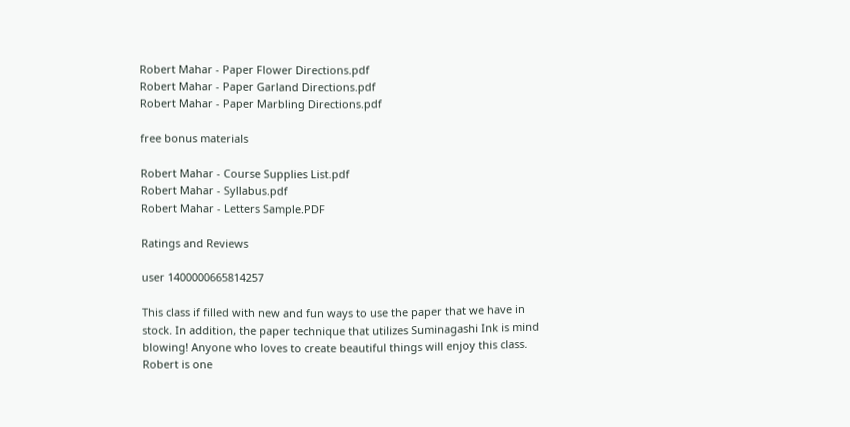Robert Mahar - Paper Flower Directions.pdf
Robert Mahar - Paper Garland Directions.pdf
Robert Mahar - Paper Marbling Directions.pdf

free bonus materials

Robert Mahar - Course Supplies List.pdf
Robert Mahar - Syllabus.pdf
Robert Mahar - Letters Sample.PDF

Ratings and Reviews

user 1400000665814257

This class if filled with new and fun ways to use the paper that we have in stock. In addition, the paper technique that utilizes Suminagashi Ink is mind blowing! Anyone who loves to create beautiful things will enjoy this class. Robert is one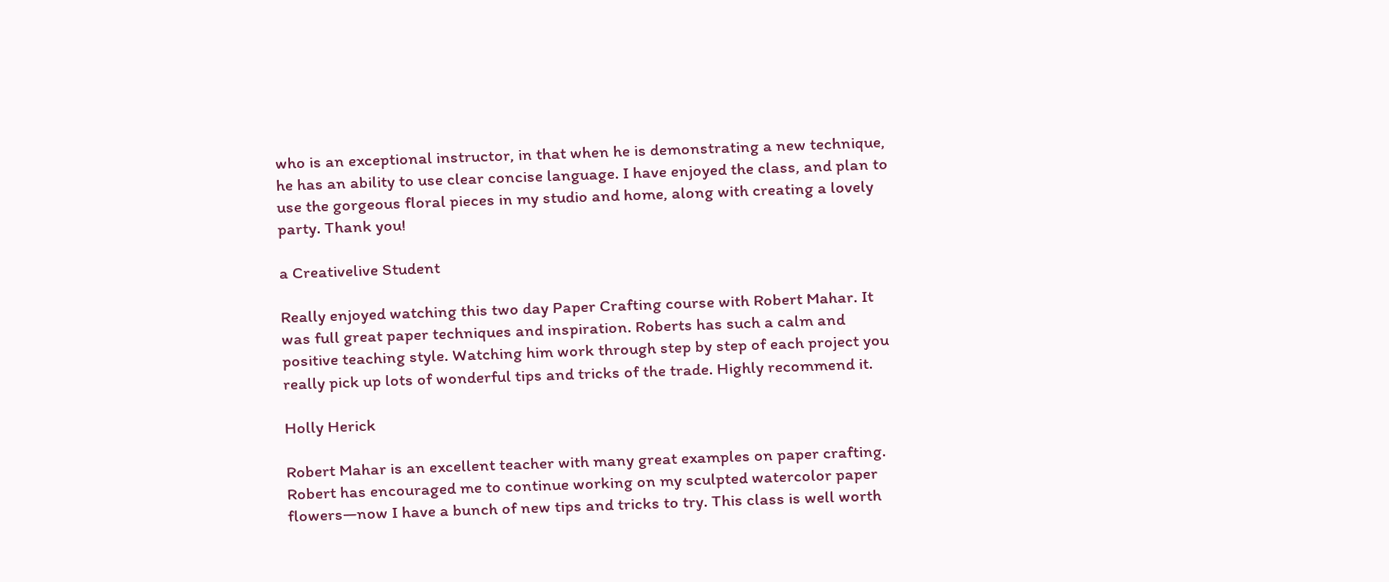who is an exceptional instructor, in that when he is demonstrating a new technique, he has an ability to use clear concise language. I have enjoyed the class, and plan to use the gorgeous floral pieces in my studio and home, along with creating a lovely party. Thank you!

a Creativelive Student

Really enjoyed watching this two day Paper Crafting course with Robert Mahar. It was full great paper techniques and inspiration. Roberts has such a calm and positive teaching style. Watching him work through step by step of each project you really pick up lots of wonderful tips and tricks of the trade. Highly recommend it.

Holly Herick

Robert Mahar is an excellent teacher with many great examples on paper crafting. Robert has encouraged me to continue working on my sculpted watercolor paper flowers—now I have a bunch of new tips and tricks to try. This class is well worth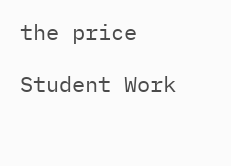the price

Student Work